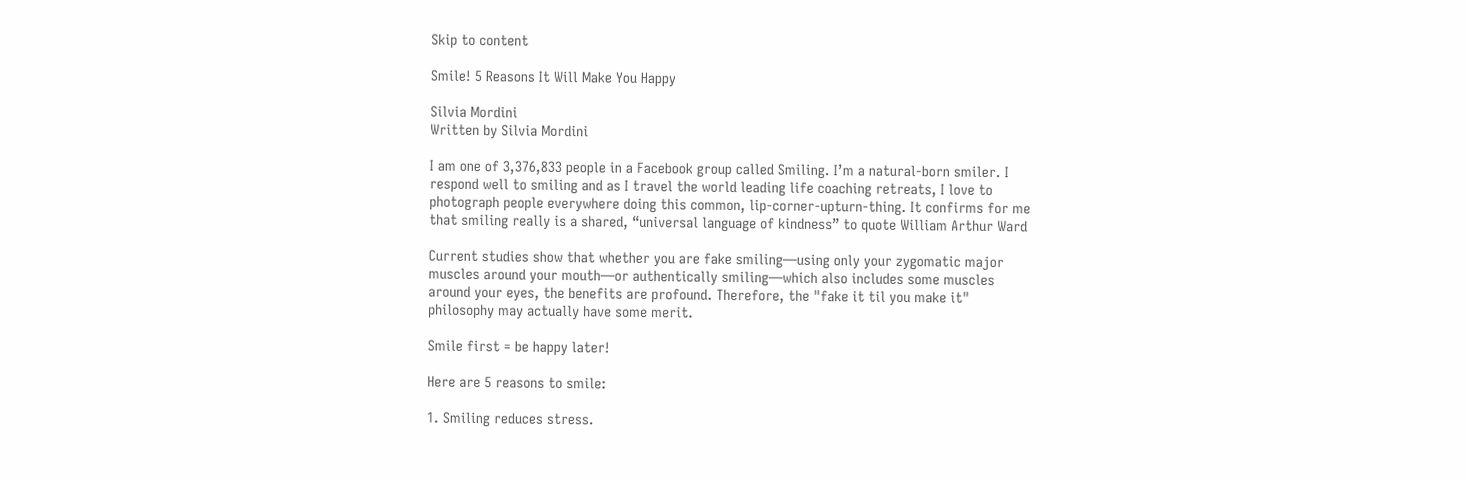Skip to content

Smile! 5 Reasons It Will Make You Happy

Silvia Mordini
Written by Silvia Mordini

I am one of 3,376,833 people in a Facebook group called Smiling. I’m a natural-born smiler. I respond well to smiling and as I travel the world leading life coaching retreats, I love to photograph people everywhere doing this common, lip-corner-upturn-thing. It confirms for me that smiling really is a shared, “universal language of kindness” to quote William Arthur Ward

Current studies show that whether you are fake smiling—using only your zygomatic major muscles around your mouth—or authentically smiling—which also includes some muscles around your eyes, the benefits are profound. Therefore, the "fake it til you make it" philosophy may actually have some merit.

Smile first = be happy later!

Here are 5 reasons to smile:

1. Smiling reduces stress.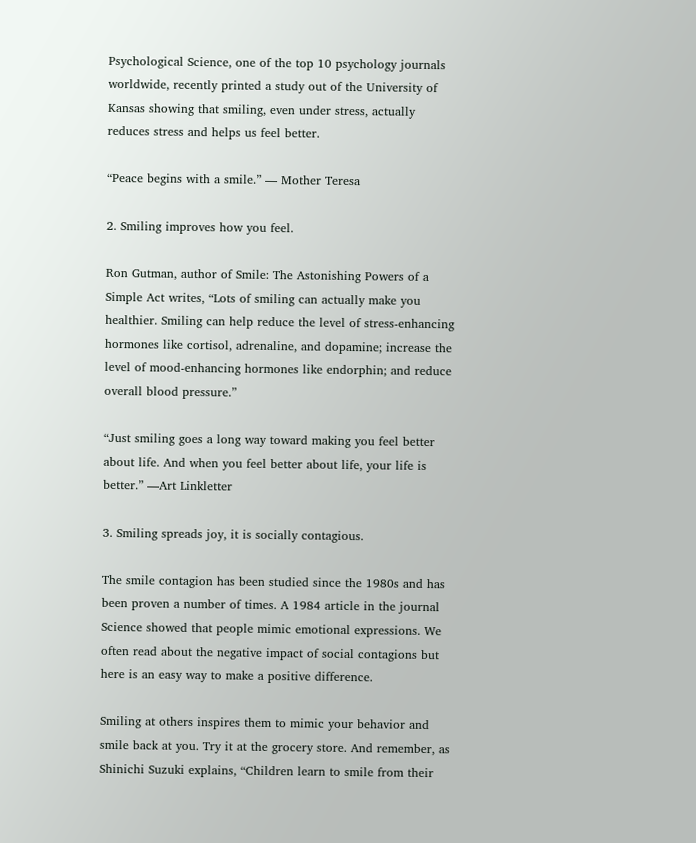Psychological Science, one of the top 10 psychology journals worldwide, recently printed a study out of the University of Kansas showing that smiling, even under stress, actually reduces stress and helps us feel better.

“Peace begins with a smile.” — Mother Teresa

2. Smiling improves how you feel.

Ron Gutman, author of Smile: The Astonishing Powers of a Simple Act writes, “Lots of smiling can actually make you healthier. Smiling can help reduce the level of stress-enhancing hormones like cortisol, adrenaline, and dopamine; increase the level of mood-enhancing hormones like endorphin; and reduce overall blood pressure.”

“Just smiling goes a long way toward making you feel better about life. And when you feel better about life, your life is better.” —Art Linkletter

3. Smiling spreads joy, it is socially contagious.

The smile contagion has been studied since the 1980s and has been proven a number of times. A 1984 article in the journal Science showed that people mimic emotional expressions. We often read about the negative impact of social contagions but here is an easy way to make a positive difference.

Smiling at others inspires them to mimic your behavior and smile back at you. Try it at the grocery store. And remember, as Shinichi Suzuki explains, “Children learn to smile from their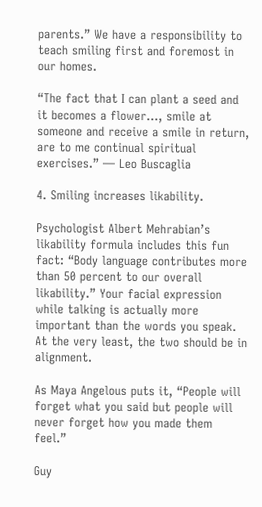parents.” We have a responsibility to teach smiling first and foremost in our homes.

“The fact that I can plant a seed and it becomes a flower…, smile at someone and receive a smile in return, are to me continual spiritual exercises.” — Leo Buscaglia

4. Smiling increases likability.

Psychologist Albert Mehrabian’s likability formula includes this fun fact: “Body language contributes more than 50 percent to our overall likability.” Your facial expression while talking is actually more important than the words you speak. At the very least, the two should be in alignment.

As Maya Angelous puts it, “People will forget what you said but people will never forget how you made them feel.”

Guy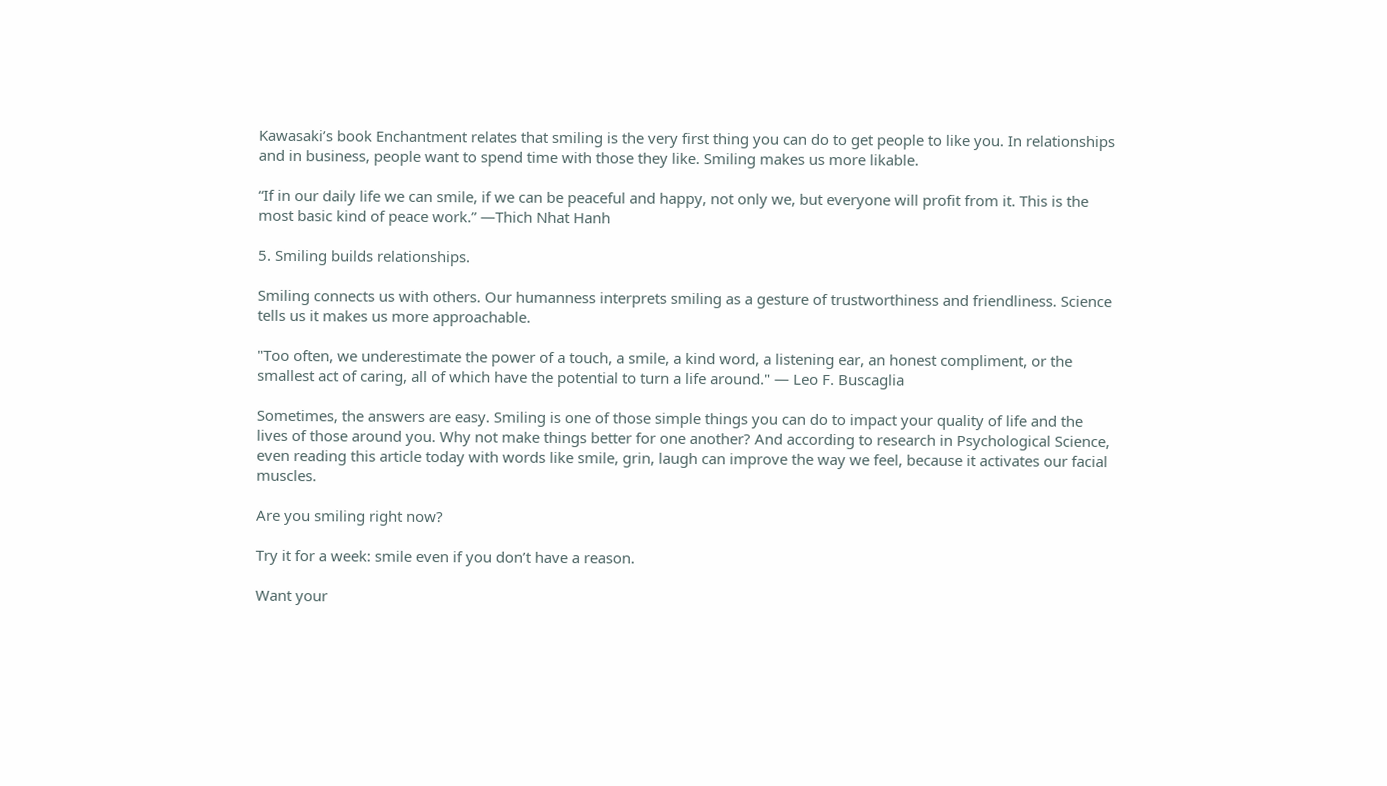Kawasaki’s book Enchantment relates that smiling is the very first thing you can do to get people to like you. In relationships and in business, people want to spend time with those they like. Smiling makes us more likable.

“If in our daily life we can smile, if we can be peaceful and happy, not only we, but everyone will profit from it. This is the most basic kind of peace work.” —Thich Nhat Hanh

5. Smiling builds relationships.

Smiling connects us with others. Our humanness interprets smiling as a gesture of trustworthiness and friendliness. Science tells us it makes us more approachable.

"Too often, we underestimate the power of a touch, a smile, a kind word, a listening ear, an honest compliment, or the smallest act of caring, all of which have the potential to turn a life around." — Leo F. Buscaglia

Sometimes, the answers are easy. Smiling is one of those simple things you can do to impact your quality of life and the lives of those around you. Why not make things better for one another? And according to research in Psychological Science, even reading this article today with words like smile, grin, laugh can improve the way we feel, because it activates our facial muscles.

Are you smiling right now?

Try it for a week: smile even if you don’t have a reason.

Want your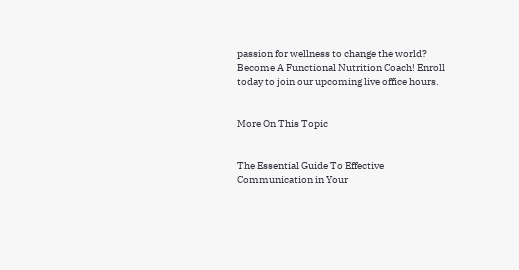passion for wellness to change the world? Become A Functional Nutrition Coach! Enroll today to join our upcoming live office hours.


More On This Topic


The Essential Guide To Effective Communication in Your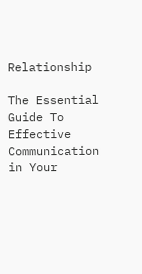Relationship

The Essential Guide To Effective Communication in Your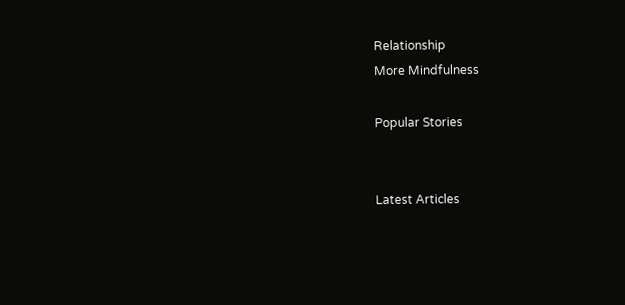Relationship
More Mindfulness

Popular Stories


Latest Articles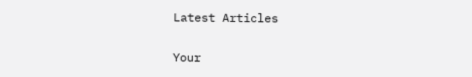Latest Articles

Your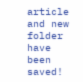article and new folder have been saved!